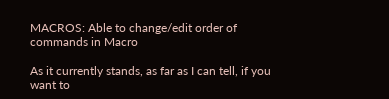MACROS: Able to change/edit order of commands in Macro

As it currently stands, as far as I can tell, if you want to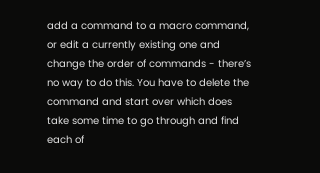add a command to a macro command, or edit a currently existing one and change the order of commands - there’s no way to do this. You have to delete the command and start over which does take some time to go through and find each of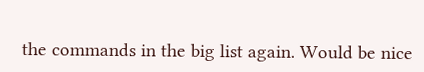the commands in the big list again. Would be nice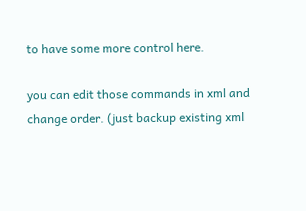to have some more control here.

you can edit those commands in xml and change order. (just backup existing xml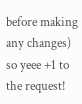before making any changes)
so yeee +1 to the request!